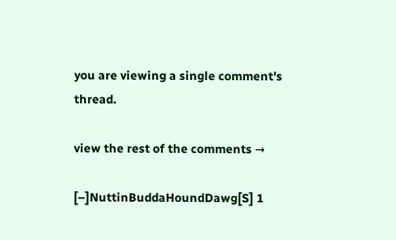you are viewing a single comment's thread.

view the rest of the comments →

[–]NuttinBuddaHoundDawg[S] 1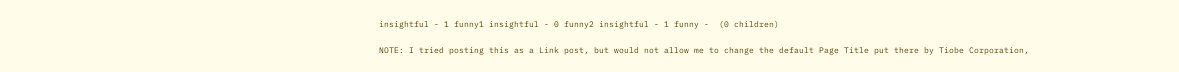insightful - 1 funny1 insightful - 0 funny2 insightful - 1 funny -  (0 children)

NOTE: I tried posting this as a Link post, but would not allow me to change the default Page Title put there by Tiobe Corporation,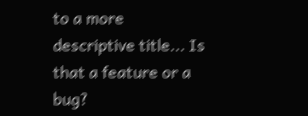to a more descriptive title... Is that a feature or a bug?